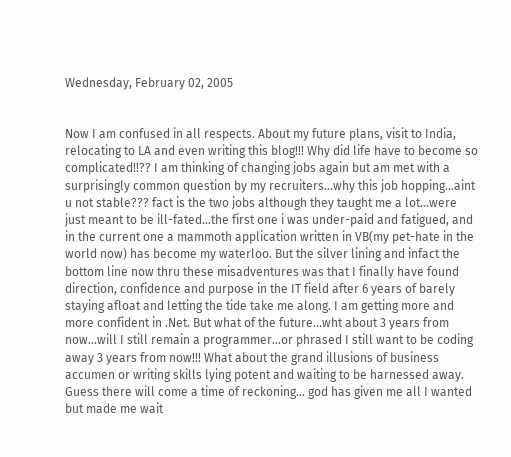Wednesday, February 02, 2005


Now I am confused in all respects. About my future plans, visit to India, relocating to LA and even writing this blog!!! Why did life have to become so complicated!!?? I am thinking of changing jobs again but am met with a surprisingly common question by my recruiters...why this job hopping...aint u not stable??? fact is the two jobs although they taught me a lot...were just meant to be ill-fated...the first one i was under-paid and fatigued, and in the current one a mammoth application written in VB(my pet-hate in the world now) has become my waterloo. But the silver lining and infact the bottom line now thru these misadventures was that I finally have found direction, confidence and purpose in the IT field after 6 years of barely staying afloat and letting the tide take me along. I am getting more and more confident in .Net. But what of the future...wht about 3 years from now...will I still remain a programmer...or phrased I still want to be coding away 3 years from now!!! What about the grand illusions of business accumen or writing skills lying potent and waiting to be harnessed away. Guess there will come a time of reckoning... god has given me all I wanted but made me wait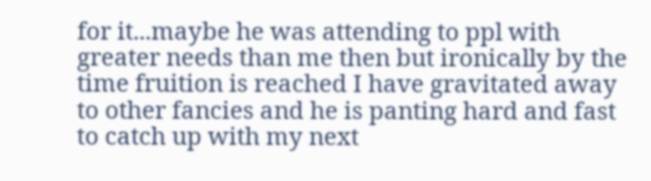for it...maybe he was attending to ppl with greater needs than me then but ironically by the time fruition is reached I have gravitated away to other fancies and he is panting hard and fast to catch up with my next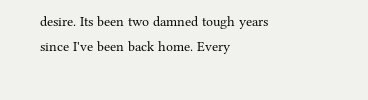desire. Its been two damned tough years since I've been back home. Every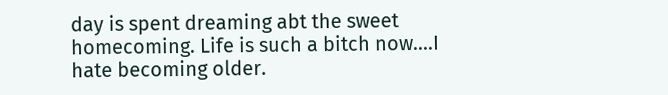day is spent dreaming abt the sweet homecoming. Life is such a bitch now....I hate becoming older.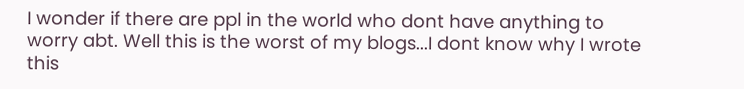I wonder if there are ppl in the world who dont have anything to worry abt. Well this is the worst of my blogs...I dont know why I wrote this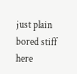just plain bored stiff here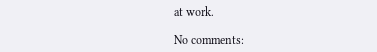at work.

No comments: